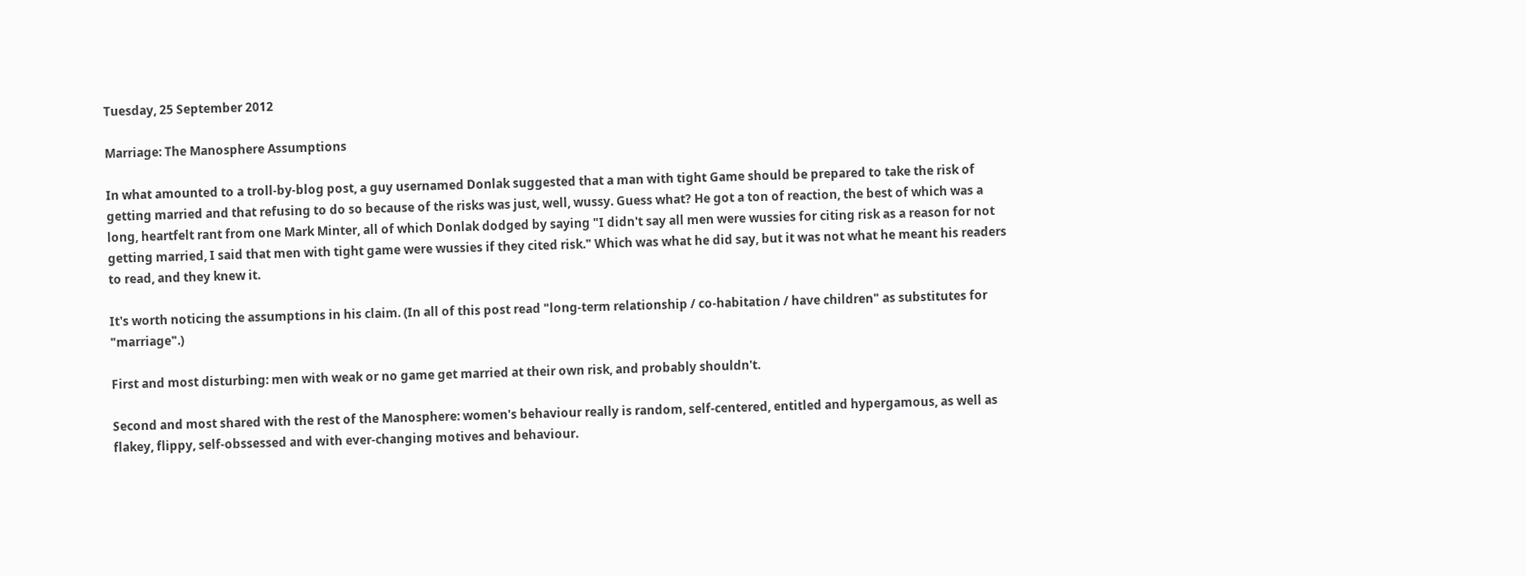Tuesday, 25 September 2012

Marriage: The Manosphere Assumptions

In what amounted to a troll-by-blog post, a guy usernamed Donlak suggested that a man with tight Game should be prepared to take the risk of getting married and that refusing to do so because of the risks was just, well, wussy. Guess what? He got a ton of reaction, the best of which was a long, heartfelt rant from one Mark Minter, all of which Donlak dodged by saying "I didn't say all men were wussies for citing risk as a reason for not getting married, I said that men with tight game were wussies if they cited risk." Which was what he did say, but it was not what he meant his readers to read, and they knew it.

It's worth noticing the assumptions in his claim. (In all of this post read "long-term relationship / co-habitation / have children" as substitutes for "marriage".)

First and most disturbing: men with weak or no game get married at their own risk, and probably shouldn't.

Second and most shared with the rest of the Manosphere: women's behaviour really is random, self-centered, entitled and hypergamous, as well as flakey, flippy, self-obssessed and with ever-changing motives and behaviour.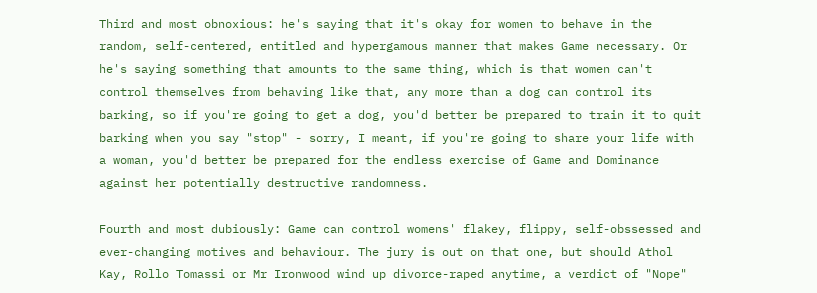Third and most obnoxious: he's saying that it's okay for women to behave in the random, self-centered, entitled and hypergamous manner that makes Game necessary. Or he's saying something that amounts to the same thing, which is that women can't control themselves from behaving like that, any more than a dog can control its barking, so if you're going to get a dog, you'd better be prepared to train it to quit barking when you say "stop" - sorry, I meant, if you're going to share your life with a woman, you'd better be prepared for the endless exercise of Game and Dominance against her potentially destructive randomness.

Fourth and most dubiously: Game can control womens' flakey, flippy, self-obssessed and ever-changing motives and behaviour. The jury is out on that one, but should Athol Kay, Rollo Tomassi or Mr Ironwood wind up divorce-raped anytime, a verdict of "Nope"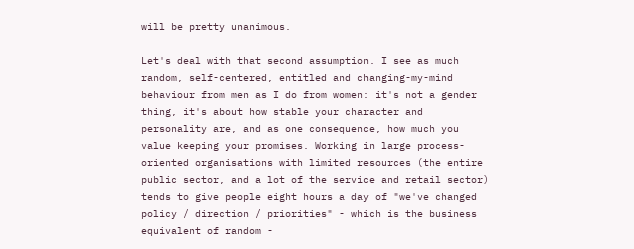will be pretty unanimous.

Let's deal with that second assumption. I see as much random, self-centered, entitled and changing-my-mind behaviour from men as I do from women: it's not a gender thing, it's about how stable your character and personality are, and as one consequence, how much you value keeping your promises. Working in large process-oriented organisations with limited resources (the entire public sector, and a lot of the service and retail sector) tends to give people eight hours a day of "we've changed policy / direction / priorities" - which is the business equivalent of random -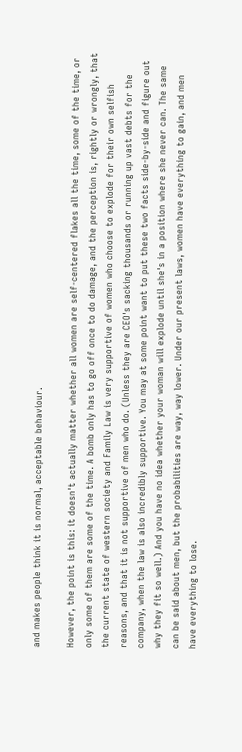and makes people think it is normal, acceptable behaviour.

However, the point is this: it doesn't actually matter whether all women are self-centered flakes all the time, some of the time, or only some of them are some of the time. A bomb only has to go off once to do damage, and the perception is, rightly or wrongly, that the current state of western society and Family Law is very supportive of women who choose to explode for their own selfish reasons, and that it is not supportive of men who do. (Unless they are CEO's sacking thousands or running up vast debts for the company, when the law is also incredibly supportive. You may at some point want to put these two facts side-by-side and figure out why they fit so well.) And you have no idea whether your woman will explode until she's in a position where she never can. The same can be said about men, but the probabilities are way, way lower. Under our present laws, women have everything to gain, and men have everything to lose.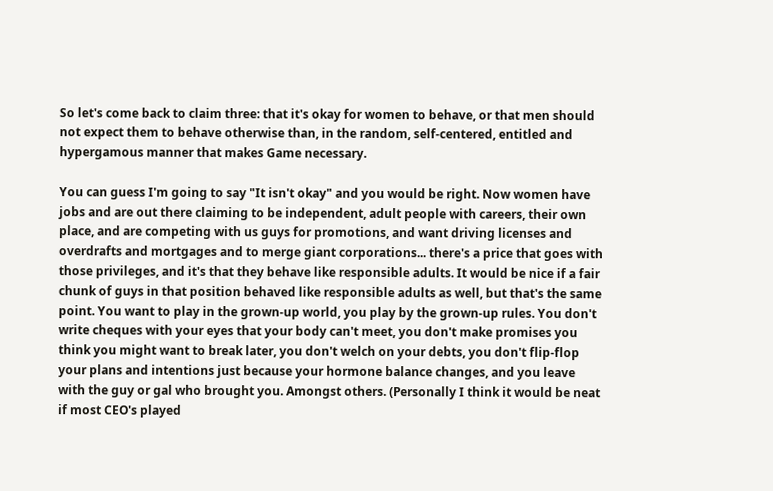So let's come back to claim three: that it's okay for women to behave, or that men should not expect them to behave otherwise than, in the random, self-centered, entitled and hypergamous manner that makes Game necessary.

You can guess I'm going to say "It isn't okay" and you would be right. Now women have jobs and are out there claiming to be independent, adult people with careers, their own place, and are competing with us guys for promotions, and want driving licenses and overdrafts and mortgages and to merge giant corporations... there's a price that goes with those privileges, and it's that they behave like responsible adults. It would be nice if a fair chunk of guys in that position behaved like responsible adults as well, but that's the same point. You want to play in the grown-up world, you play by the grown-up rules. You don't write cheques with your eyes that your body can't meet, you don't make promises you think you might want to break later, you don't welch on your debts, you don't flip-flop your plans and intentions just because your hormone balance changes, and you leave with the guy or gal who brought you. Amongst others. (Personally I think it would be neat if most CEO's played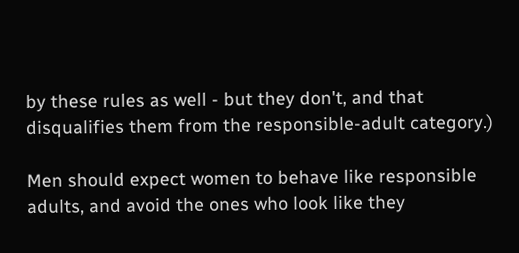by these rules as well - but they don't, and that disqualifies them from the responsible-adult category.)

Men should expect women to behave like responsible adults, and avoid the ones who look like they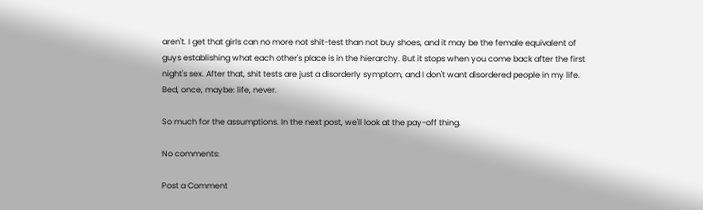aren't. I get that girls can no more not shit-test than not buy shoes, and it may be the female equivalent of guys establishing what each other's place is in the hierarchy. But it stops when you come back after the first night's sex. After that, shit tests are just a disorderly symptom, and I don't want disordered people in my life. Bed, once, maybe: life, never.

So much for the assumptions. In the next post, we'll look at the pay-off thing.

No comments:

Post a Comment